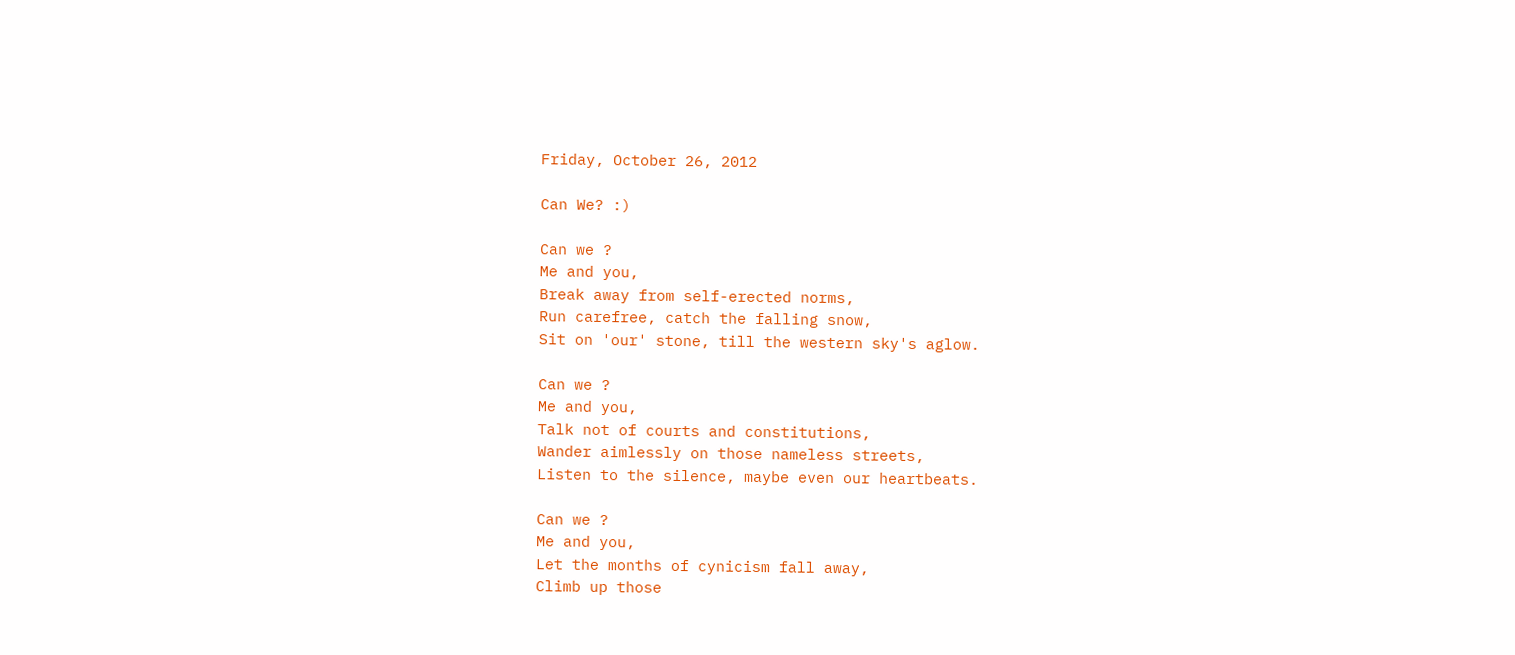Friday, October 26, 2012

Can We? :)

Can we ?
Me and you,
Break away from self-erected norms,
Run carefree, catch the falling snow,
Sit on 'our' stone, till the western sky's aglow.

Can we ?
Me and you,
Talk not of courts and constitutions,
Wander aimlessly on those nameless streets,
Listen to the silence, maybe even our heartbeats.

Can we ?
Me and you,
Let the months of cynicism fall away,
Climb up those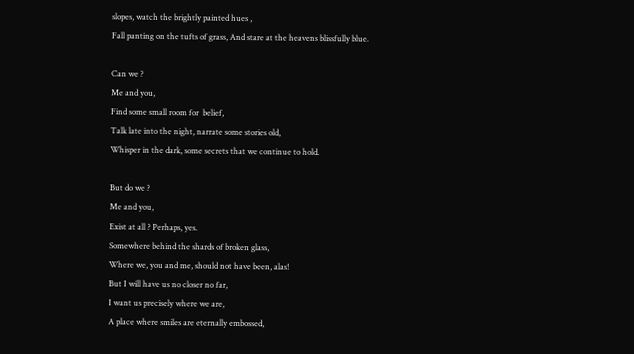slopes, watch the brightly painted hues ,
Fall panting on the tufts of grass, And stare at the heavens blissfully blue.

Can we ?
Me and you,
Find some small room for  belief,
Talk late into the night, narrate some stories old,
Whisper in the dark, some secrets that we continue to hold.

But do we ?
Me and you,
Exist at all ? Perhaps, yes.
Somewhere behind the shards of broken glass,
Where we, you and me, should not have been, alas!
But I will have us no closer no far,
I want us precisely where we are,
A place where smiles are eternally embossed,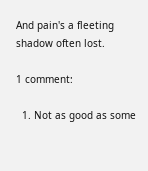And pain's a fleeting shadow often lost.

1 comment:

  1. Not as good as some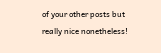of your other posts but really nice nonetheless!